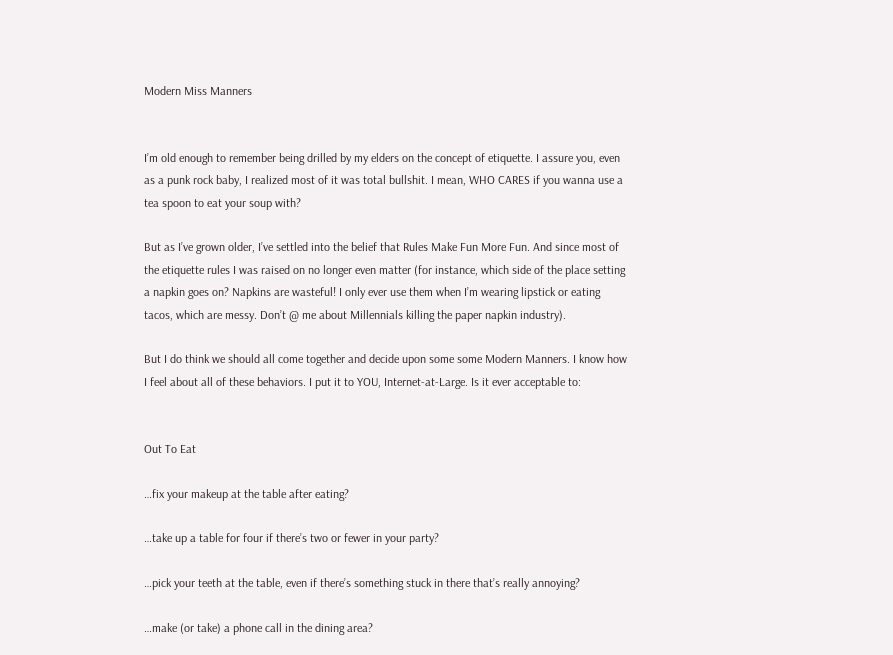Modern Miss Manners


I’m old enough to remember being drilled by my elders on the concept of etiquette. I assure you, even as a punk rock baby, I realized most of it was total bullshit. I mean, WHO CARES if you wanna use a tea spoon to eat your soup with?

But as I’ve grown older, I’ve settled into the belief that Rules Make Fun More Fun. And since most of the etiquette rules I was raised on no longer even matter (for instance, which side of the place setting a napkin goes on? Napkins are wasteful! I only ever use them when I’m wearing lipstick or eating tacos, which are messy. Don’t @ me about Millennials killing the paper napkin industry).

But I do think we should all come together and decide upon some some Modern Manners. I know how I feel about all of these behaviors. I put it to YOU, Internet-at-Large. Is it ever acceptable to:


Out To Eat

…fix your makeup at the table after eating?

…take up a table for four if there’s two or fewer in your party?

…pick your teeth at the table, even if there’s something stuck in there that’s really annoying?

…make (or take) a phone call in the dining area?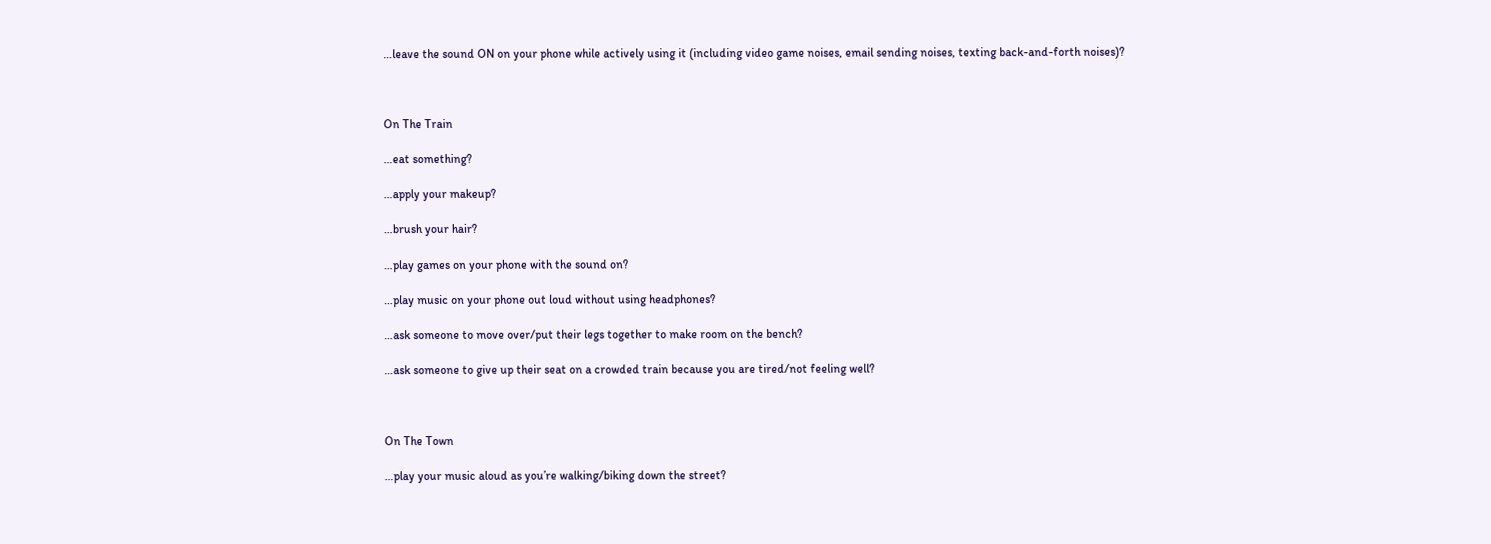…leave the sound ON on your phone while actively using it (including video game noises, email sending noises, texting back-and-forth noises)?



On The Train

…eat something?

…apply your makeup?

…brush your hair?

…play games on your phone with the sound on?

…play music on your phone out loud without using headphones?

…ask someone to move over/put their legs together to make room on the bench?

…ask someone to give up their seat on a crowded train because you are tired/not feeling well?



On The Town

…play your music aloud as you’re walking/biking down the street?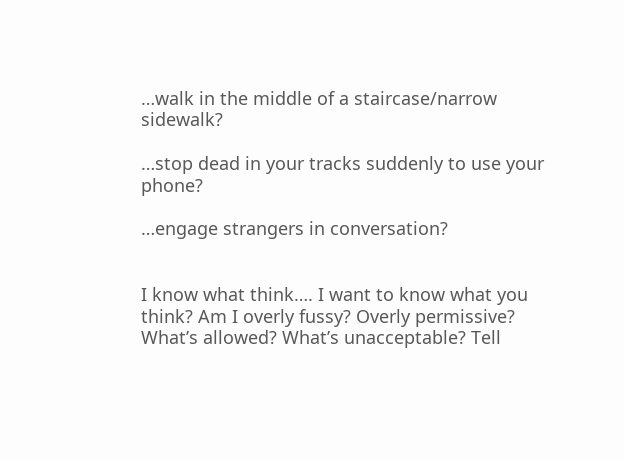…walk in the middle of a staircase/narrow sidewalk?

…stop dead in your tracks suddenly to use your phone?

…engage strangers in conversation?


I know what think…. I want to know what you think? Am I overly fussy? Overly permissive? What’s allowed? What’s unacceptable? Tell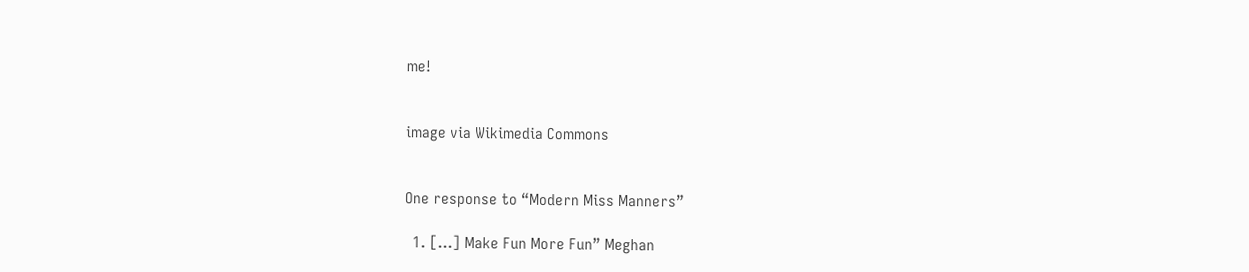me!


image via Wikimedia Commons


One response to “Modern Miss Manners”

  1. […] Make Fun More Fun” Meghan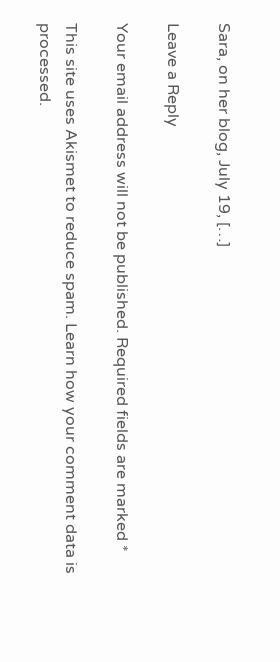Sara, on her blog, July 19, […]

Leave a Reply

Your email address will not be published. Required fields are marked *

This site uses Akismet to reduce spam. Learn how your comment data is processed.